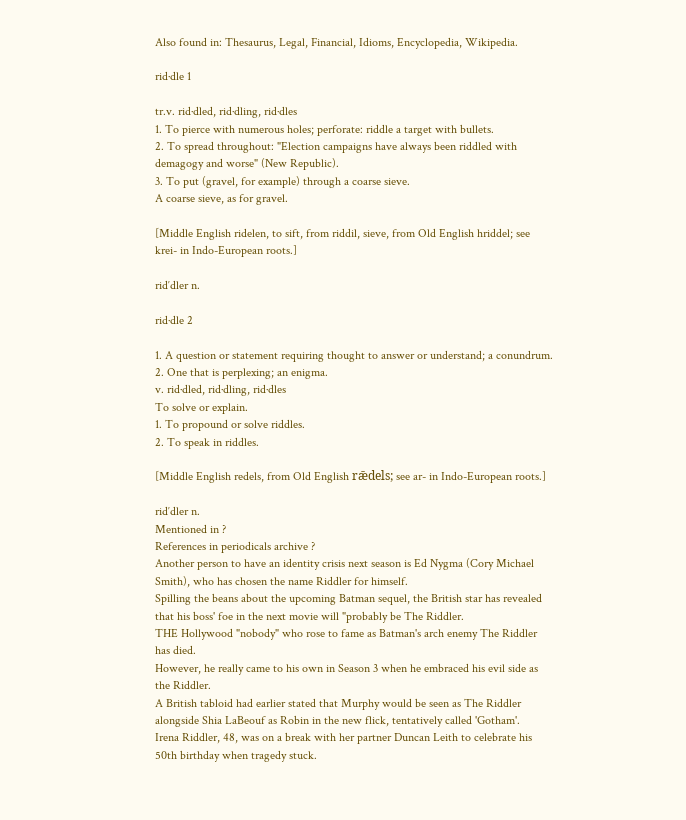Also found in: Thesaurus, Legal, Financial, Idioms, Encyclopedia, Wikipedia.

rid·dle 1

tr.v. rid·dled, rid·dling, rid·dles
1. To pierce with numerous holes; perforate: riddle a target with bullets.
2. To spread throughout: "Election campaigns have always been riddled with demagogy and worse" (New Republic).
3. To put (gravel, for example) through a coarse sieve.
A coarse sieve, as for gravel.

[Middle English ridelen, to sift, from riddil, sieve, from Old English hriddel; see krei- in Indo-European roots.]

rid′dler n.

rid·dle 2

1. A question or statement requiring thought to answer or understand; a conundrum.
2. One that is perplexing; an enigma.
v. rid·dled, rid·dling, rid·dles
To solve or explain.
1. To propound or solve riddles.
2. To speak in riddles.

[Middle English redels, from Old English rǣdels; see ar- in Indo-European roots.]

rid′dler n.
Mentioned in ?
References in periodicals archive ?
Another person to have an identity crisis next season is Ed Nygma (Cory Michael Smith), who has chosen the name Riddler for himself.
Spilling the beans about the upcoming Batman sequel, the British star has revealed that his boss' foe in the next movie will "probably be The Riddler.
THE Hollywood "nobody" who rose to fame as Batman's arch enemy The Riddler has died.
However, he really came to his own in Season 3 when he embraced his evil side as the Riddler.
A British tabloid had earlier stated that Murphy would be seen as The Riddler alongside Shia LaBeouf as Robin in the new flick, tentatively called 'Gotham'.
Irena Riddler, 48, was on a break with her partner Duncan Leith to celebrate his 50th birthday when tragedy stuck.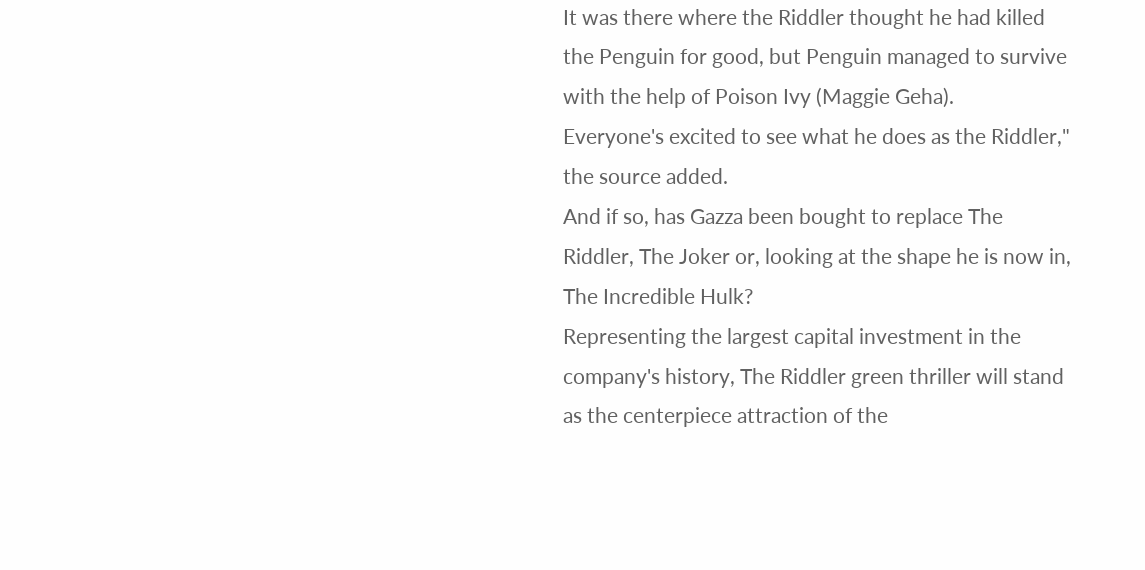It was there where the Riddler thought he had killed the Penguin for good, but Penguin managed to survive with the help of Poison Ivy (Maggie Geha).
Everyone's excited to see what he does as the Riddler," the source added.
And if so, has Gazza been bought to replace The Riddler, The Joker or, looking at the shape he is now in, The Incredible Hulk?
Representing the largest capital investment in the company's history, The Riddler green thriller will stand as the centerpiece attraction of the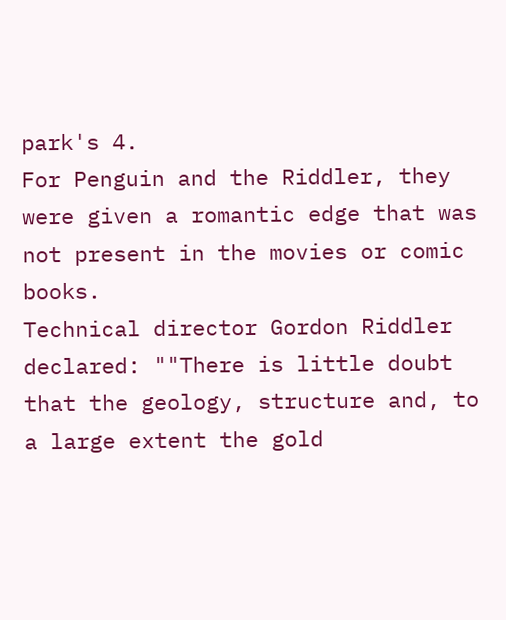park's 4.
For Penguin and the Riddler, they were given a romantic edge that was not present in the movies or comic books.
Technical director Gordon Riddler declared: ""There is little doubt that the geology, structure and, to a large extent the gold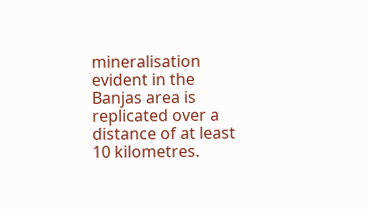mineralisation evident in the Banjas area is replicated over a distance of at least 10 kilometres.